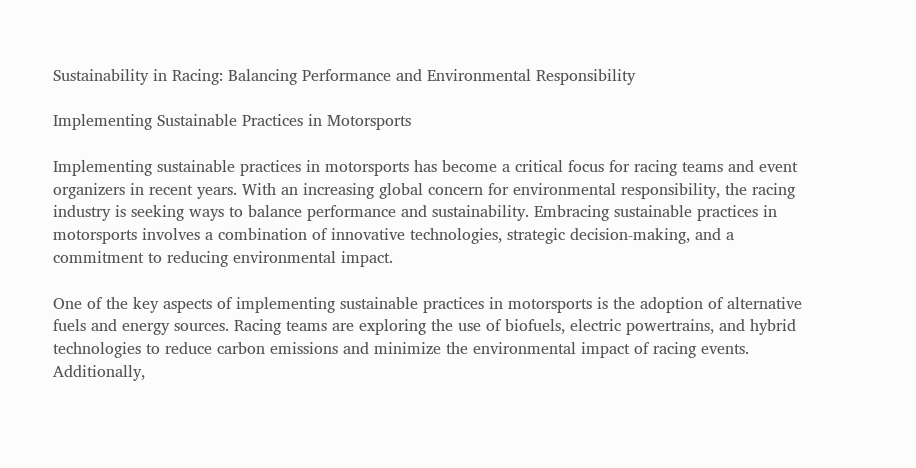Sustainability in Racing: Balancing Performance and Environmental Responsibility

Implementing Sustainable Practices in Motorsports

Implementing sustainable practices in motorsports has become a critical focus for racing teams and event organizers in recent years. With an increasing global concern for environmental responsibility, the racing industry is seeking ways to balance performance and sustainability. Embracing sustainable practices in motorsports involves a combination of innovative technologies, strategic decision-making, and a commitment to reducing environmental impact.

One of the key aspects of implementing sustainable practices in motorsports is the adoption of alternative fuels and energy sources. Racing teams are exploring the use of biofuels, electric powertrains, and hybrid technologies to reduce carbon emissions and minimize the environmental impact of racing events. Additionally,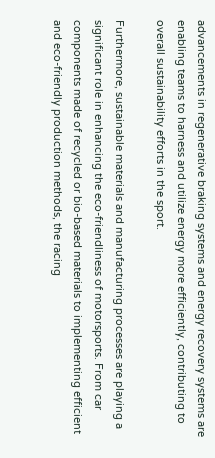advancements in regenerative braking systems and energy recovery systems are enabling teams to harness and utilize energy more efficiently, contributing to overall sustainability efforts in the sport.

Furthermore, sustainable materials and manufacturing processes are playing a significant role in enhancing the eco-friendliness of motorsports. From car components made of recycled or bio-based materials to implementing efficient and eco-friendly production methods, the racing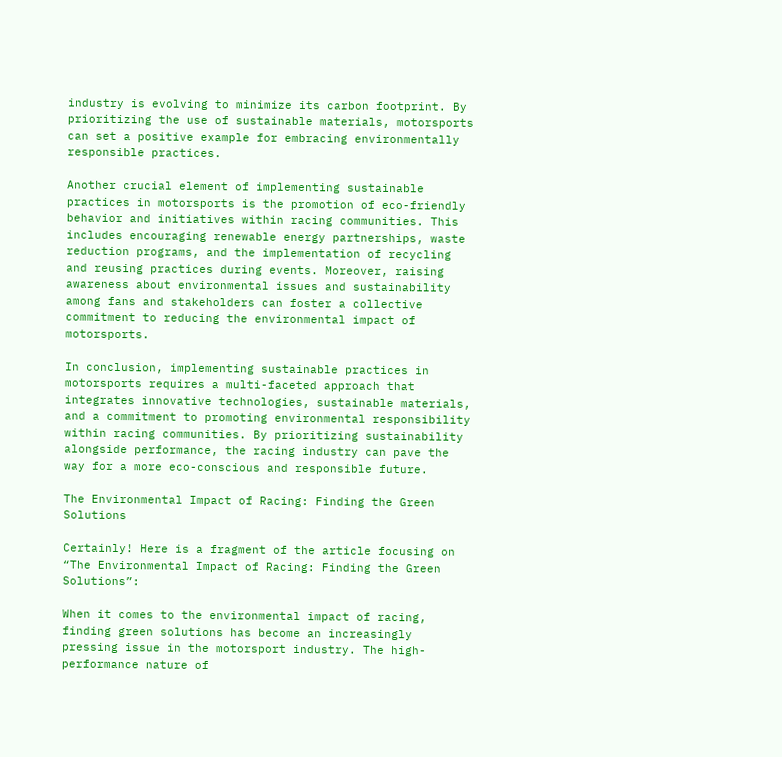industry is evolving to minimize its carbon footprint. By prioritizing the use of sustainable materials, motorsports can set a positive example for embracing environmentally responsible practices.

Another crucial element of implementing sustainable practices in motorsports is the promotion of eco-friendly behavior and initiatives within racing communities. This includes encouraging renewable energy partnerships, waste reduction programs, and the implementation of recycling and reusing practices during events. Moreover, raising awareness about environmental issues and sustainability among fans and stakeholders can foster a collective commitment to reducing the environmental impact of motorsports.

In conclusion, implementing sustainable practices in motorsports requires a multi-faceted approach that integrates innovative technologies, sustainable materials, and a commitment to promoting environmental responsibility within racing communities. By prioritizing sustainability alongside performance, the racing industry can pave the way for a more eco-conscious and responsible future.

The Environmental Impact of Racing: Finding the Green Solutions

Certainly! Here is a fragment of the article focusing on “The Environmental Impact of Racing: Finding the Green Solutions”:

When it comes to the environmental impact of racing, finding green solutions has become an increasingly pressing issue in the motorsport industry. The high-performance nature of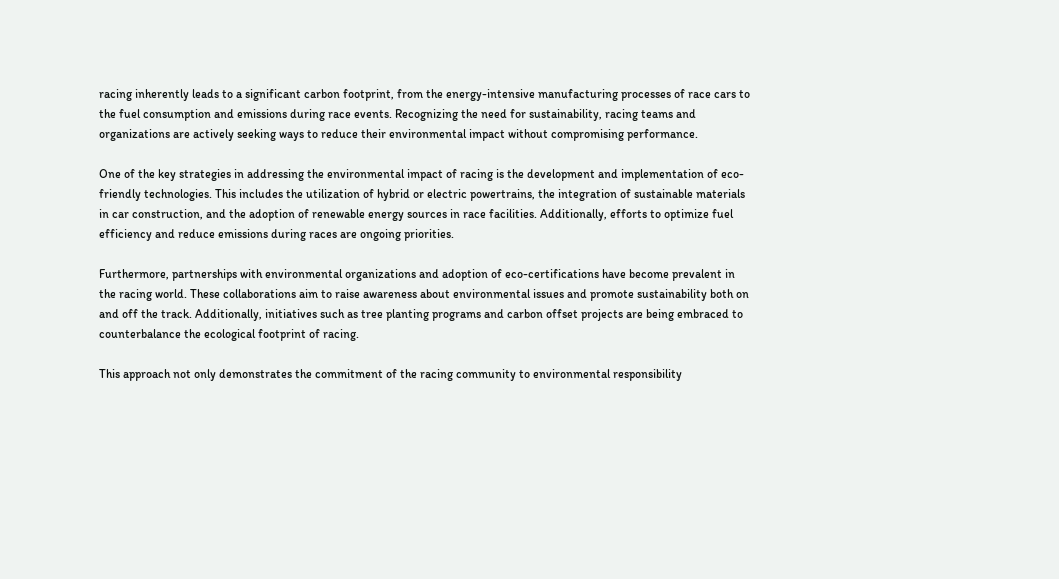racing inherently leads to a significant carbon footprint, from the energy-intensive manufacturing processes of race cars to the fuel consumption and emissions during race events. Recognizing the need for sustainability, racing teams and organizations are actively seeking ways to reduce their environmental impact without compromising performance.

One of the key strategies in addressing the environmental impact of racing is the development and implementation of eco-friendly technologies. This includes the utilization of hybrid or electric powertrains, the integration of sustainable materials in car construction, and the adoption of renewable energy sources in race facilities. Additionally, efforts to optimize fuel efficiency and reduce emissions during races are ongoing priorities.

Furthermore, partnerships with environmental organizations and adoption of eco-certifications have become prevalent in the racing world. These collaborations aim to raise awareness about environmental issues and promote sustainability both on and off the track. Additionally, initiatives such as tree planting programs and carbon offset projects are being embraced to counterbalance the ecological footprint of racing.

This approach not only demonstrates the commitment of the racing community to environmental responsibility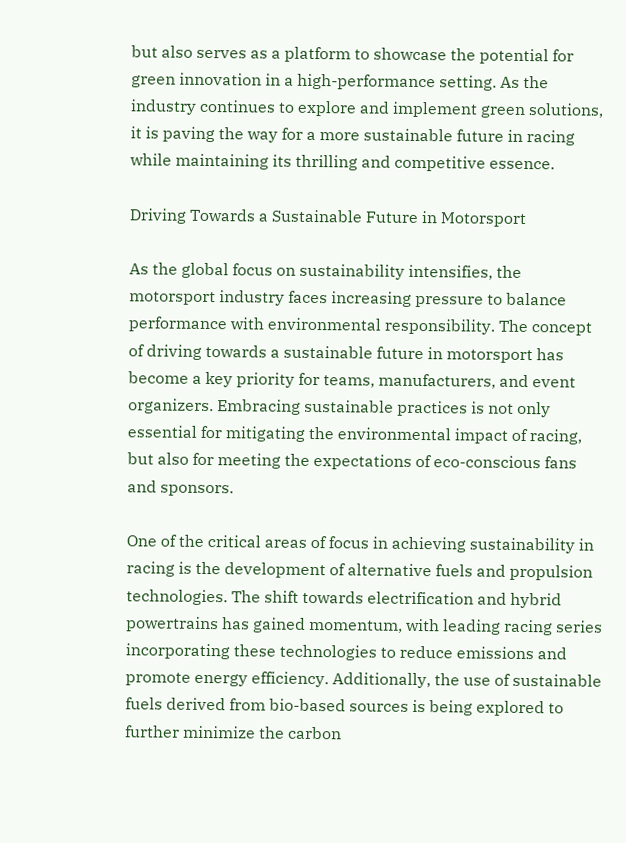but also serves as a platform to showcase the potential for green innovation in a high-performance setting. As the industry continues to explore and implement green solutions, it is paving the way for a more sustainable future in racing while maintaining its thrilling and competitive essence.

Driving Towards a Sustainable Future in Motorsport

As the global focus on sustainability intensifies, the motorsport industry faces increasing pressure to balance performance with environmental responsibility. The concept of driving towards a sustainable future in motorsport has become a key priority for teams, manufacturers, and event organizers. Embracing sustainable practices is not only essential for mitigating the environmental impact of racing, but also for meeting the expectations of eco-conscious fans and sponsors.

One of the critical areas of focus in achieving sustainability in racing is the development of alternative fuels and propulsion technologies. The shift towards electrification and hybrid powertrains has gained momentum, with leading racing series incorporating these technologies to reduce emissions and promote energy efficiency. Additionally, the use of sustainable fuels derived from bio-based sources is being explored to further minimize the carbon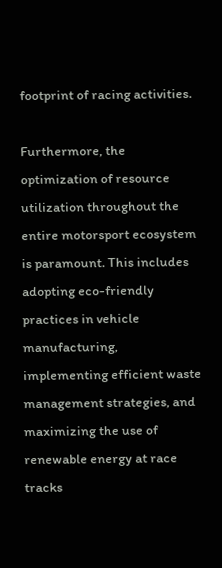footprint of racing activities.

Furthermore, the optimization of resource utilization throughout the entire motorsport ecosystem is paramount. This includes adopting eco-friendly practices in vehicle manufacturing, implementing efficient waste management strategies, and maximizing the use of renewable energy at race tracks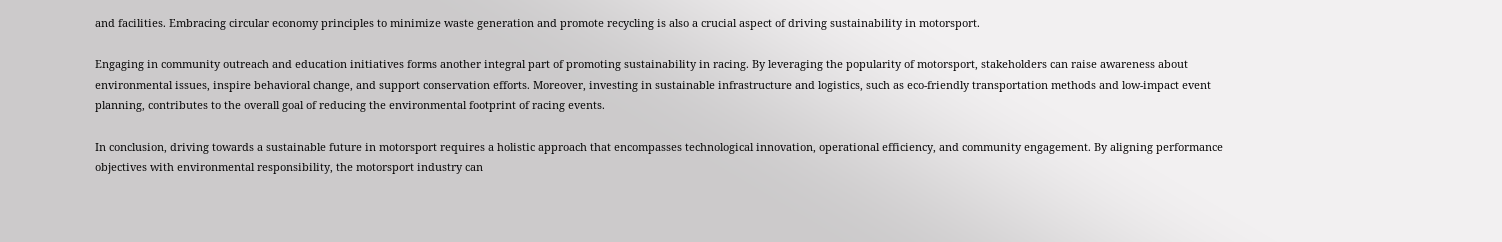and facilities. Embracing circular economy principles to minimize waste generation and promote recycling is also a crucial aspect of driving sustainability in motorsport.

Engaging in community outreach and education initiatives forms another integral part of promoting sustainability in racing. By leveraging the popularity of motorsport, stakeholders can raise awareness about environmental issues, inspire behavioral change, and support conservation efforts. Moreover, investing in sustainable infrastructure and logistics, such as eco-friendly transportation methods and low-impact event planning, contributes to the overall goal of reducing the environmental footprint of racing events.

In conclusion, driving towards a sustainable future in motorsport requires a holistic approach that encompasses technological innovation, operational efficiency, and community engagement. By aligning performance objectives with environmental responsibility, the motorsport industry can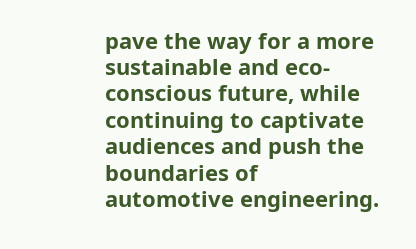pave the way for a more sustainable and eco-conscious future, while continuing to captivate audiences and push the boundaries of automotive engineering.